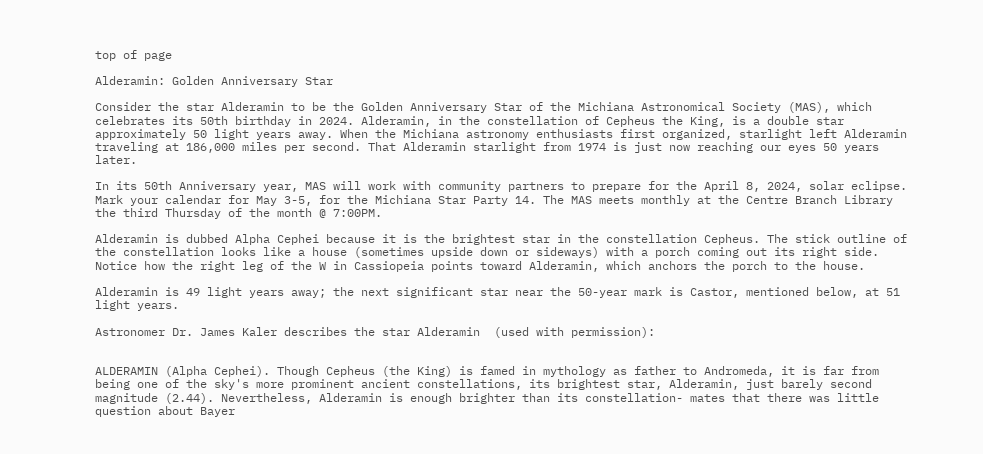top of page

Alderamin: Golden Anniversary Star

Consider the star Alderamin to be the Golden Anniversary Star of the Michiana Astronomical Society (MAS), which celebrates its 50th birthday in 2024. Alderamin, in the constellation of Cepheus the King, is a double star approximately 50 light years away. When the Michiana astronomy enthusiasts first organized, starlight left Alderamin traveling at 186,000 miles per second. That Alderamin starlight from 1974 is just now reaching our eyes 50 years later.

In its 50th Anniversary year, MAS will work with community partners to prepare for the April 8, 2024, solar eclipse. Mark your calendar for May 3-5, for the Michiana Star Party 14. The MAS meets monthly at the Centre Branch Library the third Thursday of the month @ 7:00PM.

Alderamin is dubbed Alpha Cephei because it is the brightest star in the constellation Cepheus. The stick outline of the constellation looks like a house (sometimes upside down or sideways) with a porch coming out its right side. Notice how the right leg of the W in Cassiopeia points toward Alderamin, which anchors the porch to the house.

Alderamin is 49 light years away; the next significant star near the 50-year mark is Castor, mentioned below, at 51 light years.

Astronomer Dr. James Kaler describes the star Alderamin  (used with permission):


ALDERAMIN (Alpha Cephei). Though Cepheus (the King) is famed in mythology as father to Andromeda, it is far from being one of the sky's more prominent ancient constellations, its brightest star, Alderamin, just barely second magnitude (2.44). Nevertheless, Alderamin is enough brighter than its constellation- mates that there was little question about Bayer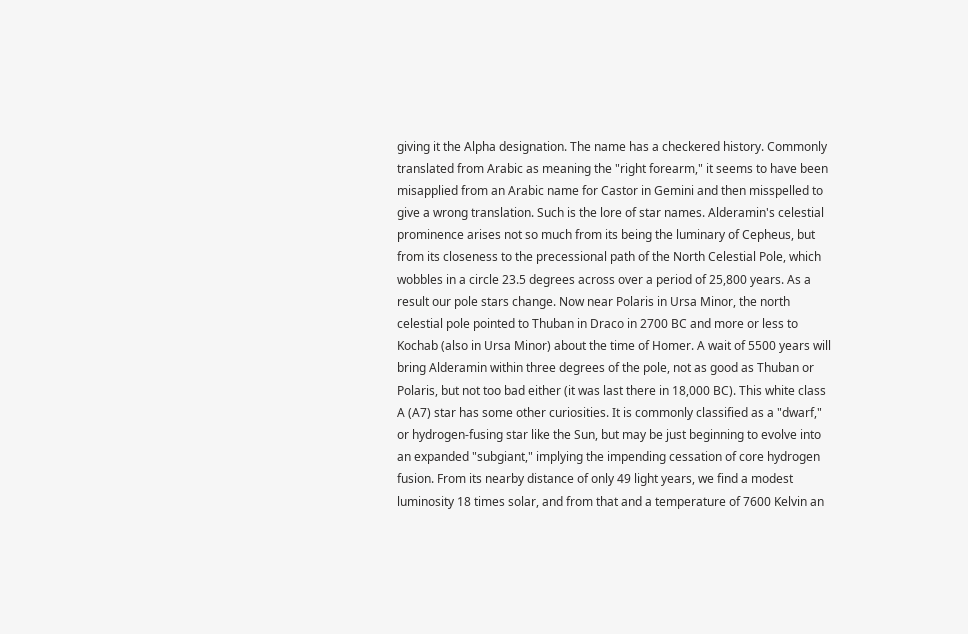giving it the Alpha designation. The name has a checkered history. Commonly translated from Arabic as meaning the "right forearm," it seems to have been misapplied from an Arabic name for Castor in Gemini and then misspelled to give a wrong translation. Such is the lore of star names. Alderamin's celestial prominence arises not so much from its being the luminary of Cepheus, but from its closeness to the precessional path of the North Celestial Pole, which wobbles in a circle 23.5 degrees across over a period of 25,800 years. As a result our pole stars change. Now near Polaris in Ursa Minor, the north celestial pole pointed to Thuban in Draco in 2700 BC and more or less to Kochab (also in Ursa Minor) about the time of Homer. A wait of 5500 years will bring Alderamin within three degrees of the pole, not as good as Thuban or Polaris, but not too bad either (it was last there in 18,000 BC). This white class A (A7) star has some other curiosities. It is commonly classified as a "dwarf," or hydrogen-fusing star like the Sun, but may be just beginning to evolve into an expanded "subgiant," implying the impending cessation of core hydrogen fusion. From its nearby distance of only 49 light years, we find a modest luminosity 18 times solar, and from that and a temperature of 7600 Kelvin an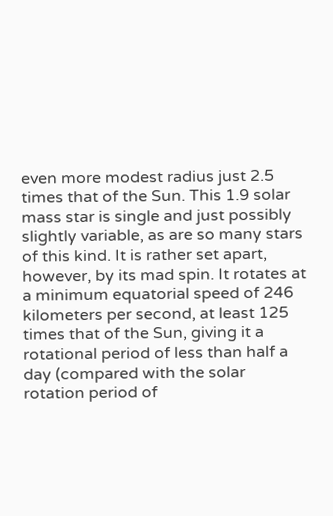even more modest radius just 2.5 times that of the Sun. This 1.9 solar mass star is single and just possibly slightly variable, as are so many stars of this kind. It is rather set apart, however, by its mad spin. It rotates at a minimum equatorial speed of 246 kilometers per second, at least 125 times that of the Sun, giving it a rotational period of less than half a day (compared with the solar rotation period of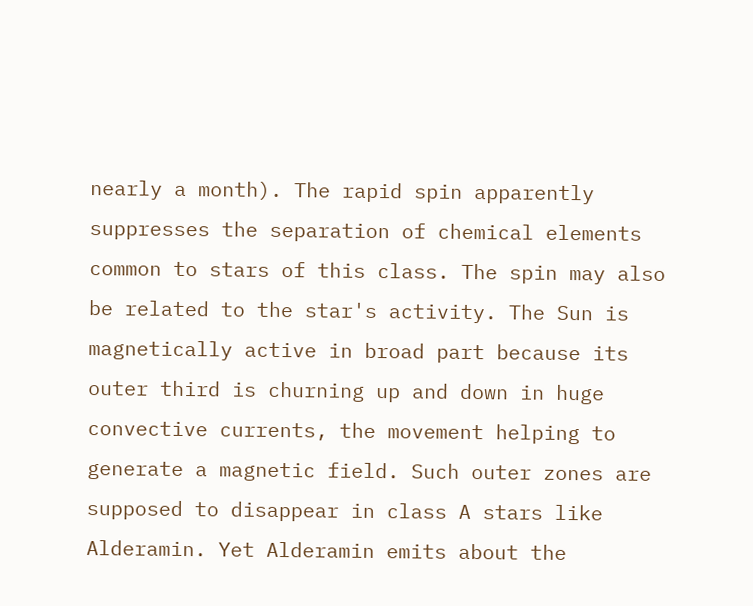nearly a month). The rapid spin apparently suppresses the separation of chemical elements common to stars of this class. The spin may also be related to the star's activity. The Sun is magnetically active in broad part because its outer third is churning up and down in huge convective currents, the movement helping to generate a magnetic field. Such outer zones are supposed to disappear in class A stars like Alderamin. Yet Alderamin emits about the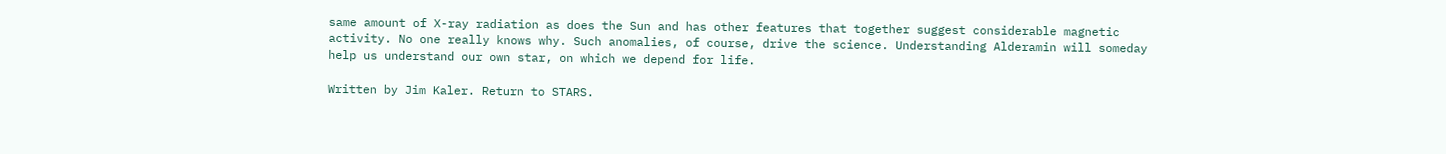same amount of X-ray radiation as does the Sun and has other features that together suggest considerable magnetic activity. No one really knows why. Such anomalies, of course, drive the science. Understanding Alderamin will someday help us understand our own star, on which we depend for life.

Written by Jim Kaler. Return to STARS.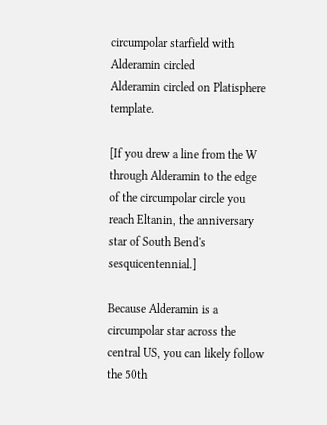circumpolar starfield with Alderamin circled
Alderamin circled on Platisphere template.

[If you drew a line from the W through Alderamin to the edge of the circumpolar circle you reach Eltanin, the anniversary star of South Bend's sesquicentennial.]

Because Alderamin is a circumpolar star across the central US, you can likely follow the 50th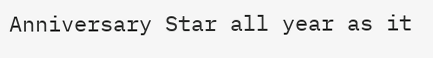Anniversary Star all year as it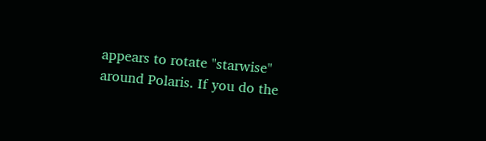appears to rotate "starwise" around Polaris. If you do the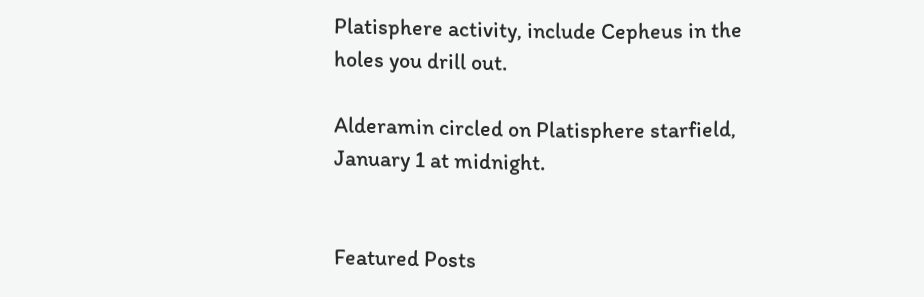Platisphere activity, include Cepheus in the holes you drill out.

Alderamin circled on Platisphere starfield, January 1 at midnight.


Featured Posts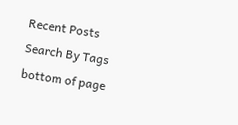Recent Posts
Search By Tags
bottom of page